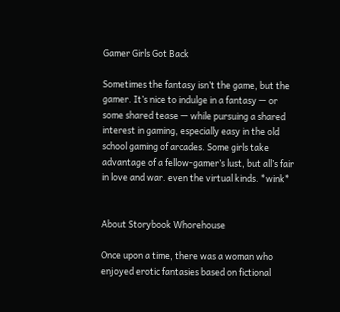Gamer Girls Got Back

Sometimes the fantasy isn’t the game, but the gamer. It’s nice to indulge in a fantasy — or some shared tease — while pursuing a shared interest in gaming, especially easy in the old school gaming of arcades. Some girls take advantage of a fellow-gamer’s lust, but all’s fair in love and war. even the virtual kinds. *wink*


About Storybook Whorehouse

Once upon a time, there was a woman who enjoyed erotic fantasies based on fictional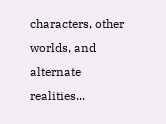characters, other worlds, and alternate realities...